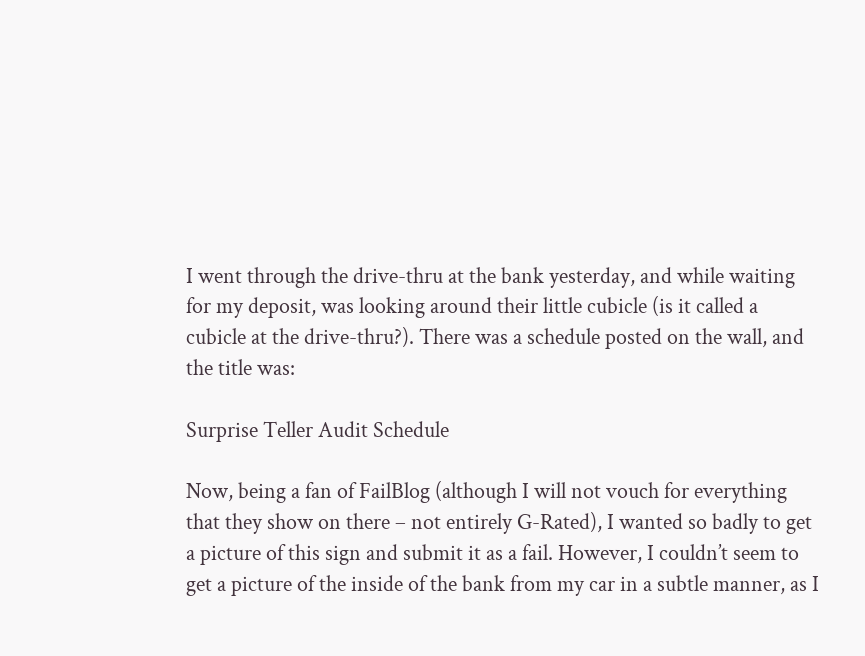I went through the drive-thru at the bank yesterday, and while waiting for my deposit, was looking around their little cubicle (is it called a cubicle at the drive-thru?). There was a schedule posted on the wall, and the title was:

Surprise Teller Audit Schedule

Now, being a fan of FailBlog (although I will not vouch for everything that they show on there – not entirely G-Rated), I wanted so badly to get a picture of this sign and submit it as a fail. However, I couldn’t seem to get a picture of the inside of the bank from my car in a subtle manner, as I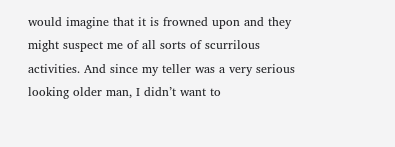would imagine that it is frowned upon and they might suspect me of all sorts of scurrilous activities. And since my teller was a very serious looking older man, I didn’t want to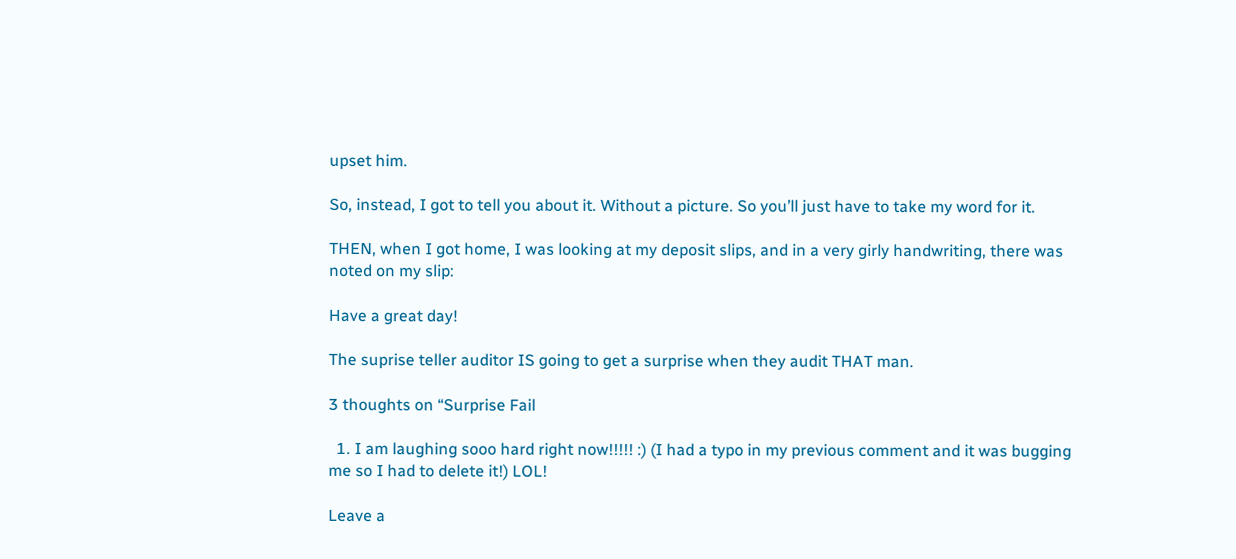upset him.

So, instead, I got to tell you about it. Without a picture. So you’ll just have to take my word for it.

THEN, when I got home, I was looking at my deposit slips, and in a very girly handwriting, there was noted on my slip:

Have a great day!

The suprise teller auditor IS going to get a surprise when they audit THAT man.

3 thoughts on “Surprise Fail

  1. I am laughing sooo hard right now!!!!! :) (I had a typo in my previous comment and it was bugging me so I had to delete it!) LOL!

Leave a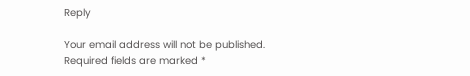Reply

Your email address will not be published. Required fields are marked *